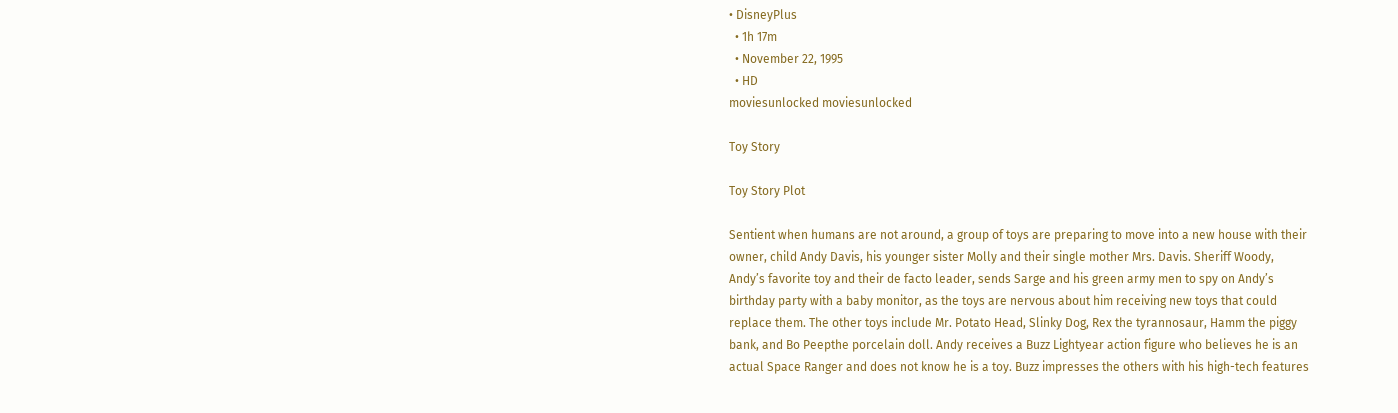• DisneyPlus
  • 1h 17m
  • November 22, 1995
  • HD
moviesunlocked moviesunlocked

Toy Story

Toy Story Plot

Sentient when humans are not around, a group of toys are preparing to move into a new house with their owner, child Andy Davis, his younger sister Molly and their single mother Mrs. Davis. Sheriff Woody, Andy’s favorite toy and their de facto leader, sends Sarge and his green army men to spy on Andy’s birthday party with a baby monitor, as the toys are nervous about him receiving new toys that could replace them. The other toys include Mr. Potato Head, Slinky Dog, Rex the tyrannosaur, Hamm the piggy bank, and Bo Peepthe porcelain doll. Andy receives a Buzz Lightyear action figure who believes he is an actual Space Ranger and does not know he is a toy. Buzz impresses the others with his high-tech features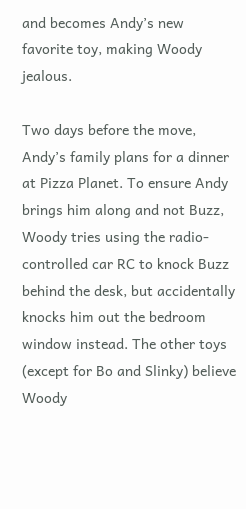and becomes Andy’s new favorite toy, making Woody jealous.

Two days before the move, Andy’s family plans for a dinner at Pizza Planet. To ensure Andy brings him along and not Buzz, Woody tries using the radio-controlled car RC to knock Buzz behind the desk, but accidentally knocks him out the bedroom window instead. The other toys (except for Bo and Slinky) believe Woody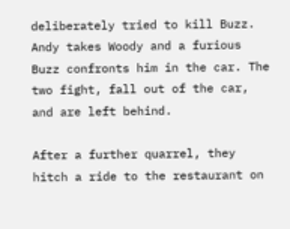deliberately tried to kill Buzz. Andy takes Woody and a furious Buzz confronts him in the car. The two fight, fall out of the car, and are left behind.

After a further quarrel, they hitch a ride to the restaurant on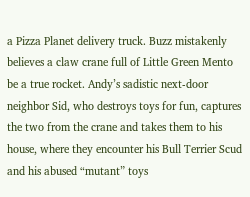a Pizza Planet delivery truck. Buzz mistakenly believes a claw crane full of Little Green Mento be a true rocket. Andy’s sadistic next-door neighbor Sid, who destroys toys for fun, captures the two from the crane and takes them to his house, where they encounter his Bull Terrier Scud and his abused “mutant” toys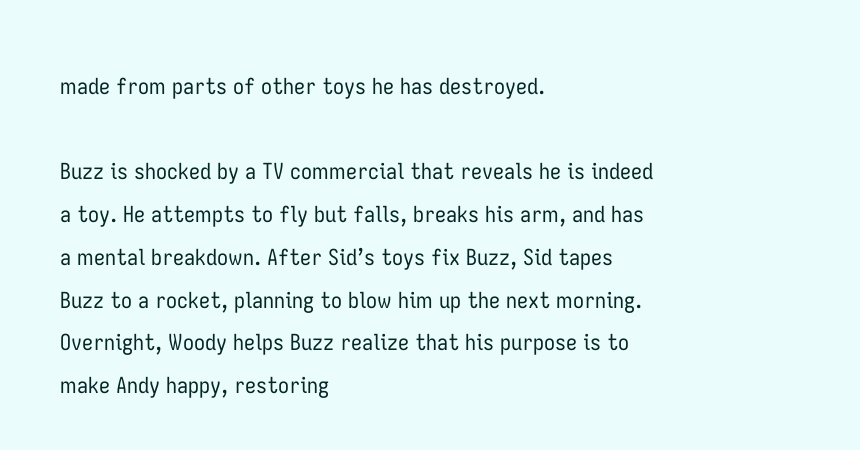made from parts of other toys he has destroyed.

Buzz is shocked by a TV commercial that reveals he is indeed a toy. He attempts to fly but falls, breaks his arm, and has a mental breakdown. After Sid’s toys fix Buzz, Sid tapes Buzz to a rocket, planning to blow him up the next morning. Overnight, Woody helps Buzz realize that his purpose is to make Andy happy, restoring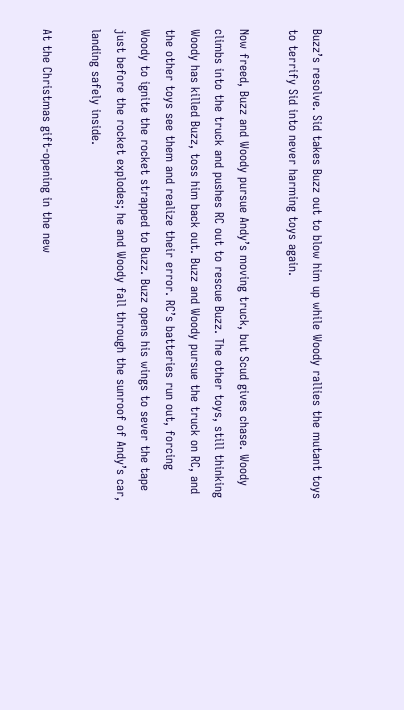Buzz’s resolve. Sid takes Buzz out to blow him up while Woody rallies the mutant toys to terrify Sid into never harming toys again.

Now freed, Buzz and Woody pursue Andy’s moving truck, but Scud gives chase. Woody climbs into the truck and pushes RC out to rescue Buzz. The other toys, still thinking Woody has killed Buzz, toss him back out. Buzz and Woody pursue the truck on RC, and the other toys see them and realize their error. RC’s batteries run out, forcing Woody to ignite the rocket strapped to Buzz. Buzz opens his wings to sever the tape just before the rocket explodes; he and Woody fall through the sunroof of Andy’s car, landing safely inside.

At the Christmas gift-opening in the new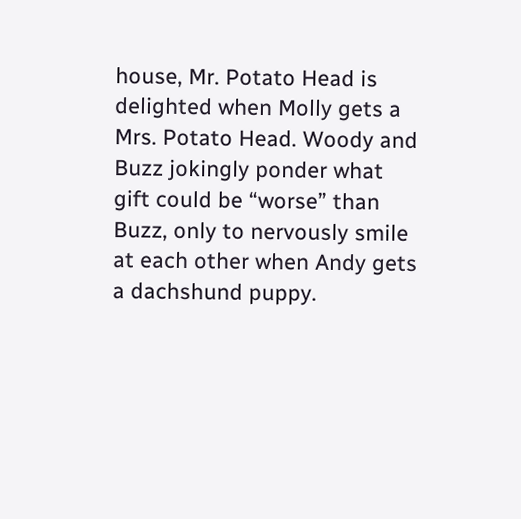house, Mr. Potato Head is delighted when Molly gets a Mrs. Potato Head. Woody and Buzz jokingly ponder what gift could be “worse” than Buzz, only to nervously smile at each other when Andy gets a dachshund puppy.